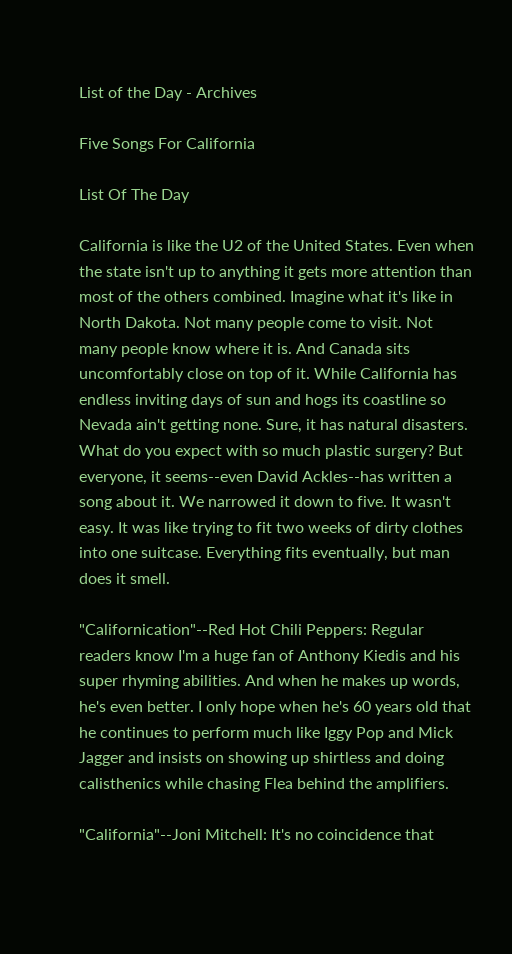List of the Day - Archives

Five Songs For California

List Of The Day

California is like the U2 of the United States. Even when the state isn't up to anything it gets more attention than most of the others combined. Imagine what it's like in North Dakota. Not many people come to visit. Not many people know where it is. And Canada sits uncomfortably close on top of it. While California has endless inviting days of sun and hogs its coastline so Nevada ain't getting none. Sure, it has natural disasters. What do you expect with so much plastic surgery? But everyone, it seems--even David Ackles--has written a song about it. We narrowed it down to five. It wasn't easy. It was like trying to fit two weeks of dirty clothes into one suitcase. Everything fits eventually, but man does it smell.

"Californication"--Red Hot Chili Peppers: Regular readers know I'm a huge fan of Anthony Kiedis and his super rhyming abilities. And when he makes up words, he's even better. I only hope when he's 60 years old that he continues to perform much like Iggy Pop and Mick Jagger and insists on showing up shirtless and doing calisthenics while chasing Flea behind the amplifiers.

"California"--Joni Mitchell: It's no coincidence that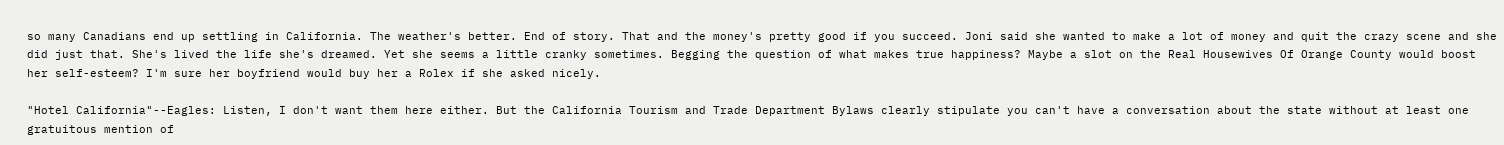so many Canadians end up settling in California. The weather's better. End of story. That and the money's pretty good if you succeed. Joni said she wanted to make a lot of money and quit the crazy scene and she did just that. She's lived the life she's dreamed. Yet she seems a little cranky sometimes. Begging the question of what makes true happiness? Maybe a slot on the Real Housewives Of Orange County would boost her self-esteem? I'm sure her boyfriend would buy her a Rolex if she asked nicely.

"Hotel California"--Eagles: Listen, I don't want them here either. But the California Tourism and Trade Department Bylaws clearly stipulate you can't have a conversation about the state without at least one gratuitous mention of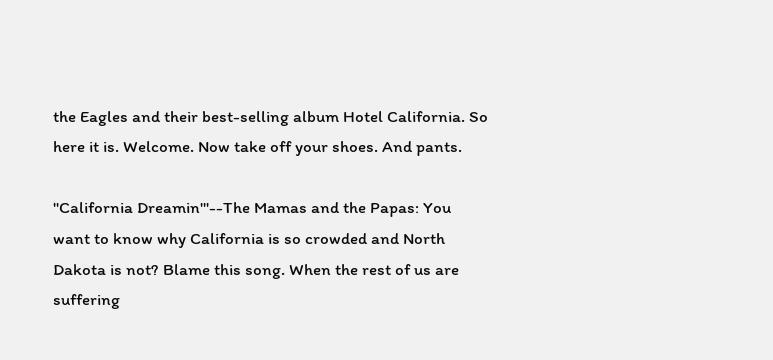the Eagles and their best-selling album Hotel California. So here it is. Welcome. Now take off your shoes. And pants.

"California Dreamin'"--The Mamas and the Papas: You want to know why California is so crowded and North Dakota is not? Blame this song. When the rest of us are suffering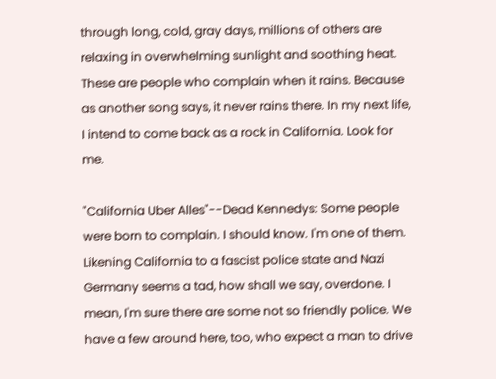through long, cold, gray days, millions of others are relaxing in overwhelming sunlight and soothing heat. These are people who complain when it rains. Because as another song says, it never rains there. In my next life, I intend to come back as a rock in California. Look for me.

"California Uber Alles"--Dead Kennedys: Some people were born to complain. I should know. I'm one of them. Likening California to a fascist police state and Nazi Germany seems a tad, how shall we say, overdone. I mean, I'm sure there are some not so friendly police. We have a few around here, too, who expect a man to drive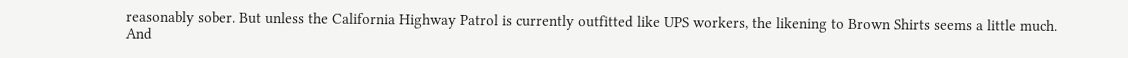reasonably sober. But unless the California Highway Patrol is currently outfitted like UPS workers, the likening to Brown Shirts seems a little much. And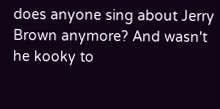does anyone sing about Jerry Brown anymore? And wasn't he kooky to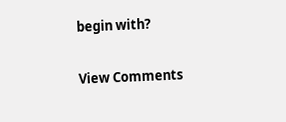begin with?

View Comments